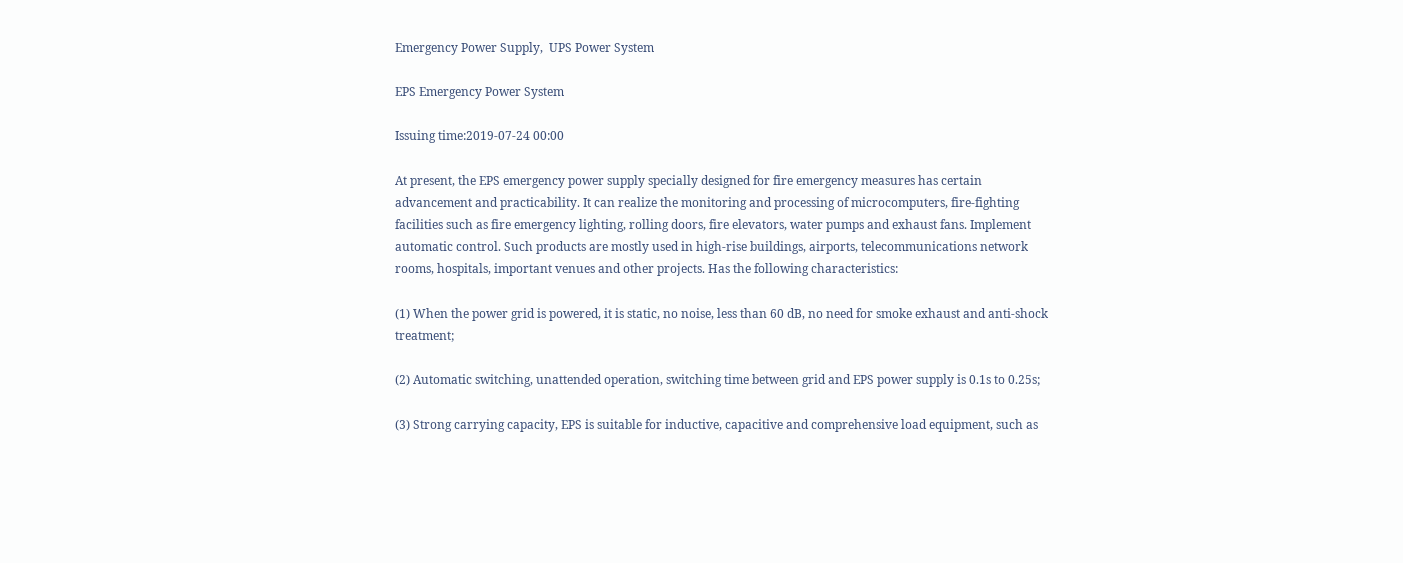Emergency Power Supply,  UPS Power System

EPS Emergency Power System

Issuing time:2019-07-24 00:00

At present, the EPS emergency power supply specially designed for fire emergency measures has certain advancement and practicability. It can realize the monitoring and processing of microcomputers, fire-fighting facilities such as fire emergency lighting, rolling doors, fire elevators, water pumps and exhaust fans. Implement automatic control. Such products are mostly used in high-rise buildings, airports, telecommunications network rooms, hospitals, important venues and other projects. Has the following characteristics:

(1) When the power grid is powered, it is static, no noise, less than 60 dB, no need for smoke exhaust and anti-shock treatment;

(2) Automatic switching, unattended operation, switching time between grid and EPS power supply is 0.1s to 0.25s;

(3) Strong carrying capacity, EPS is suitable for inductive, capacitive and comprehensive load equipment, such as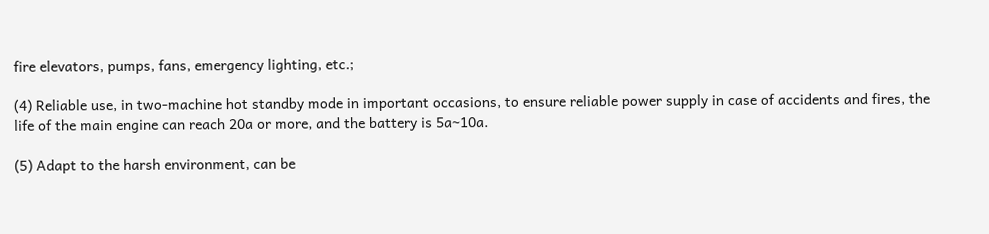fire elevators, pumps, fans, emergency lighting, etc.;

(4) Reliable use, in two-machine hot standby mode in important occasions, to ensure reliable power supply in case of accidents and fires, the life of the main engine can reach 20a or more, and the battery is 5a~10a.

(5) Adapt to the harsh environment, can be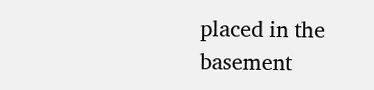placed in the basement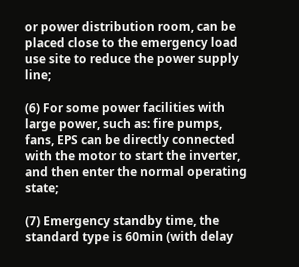or power distribution room, can be placed close to the emergency load use site to reduce the power supply line;

(6) For some power facilities with large power, such as: fire pumps, fans, EPS can be directly connected with the motor to start the inverter, and then enter the normal operating state;

(7) Emergency standby time, the standard type is 60min (with delay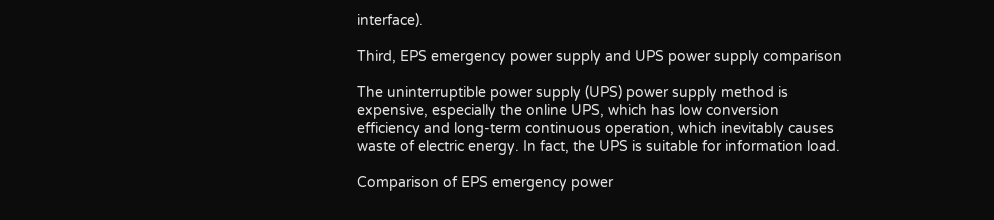interface).

Third, EPS emergency power supply and UPS power supply comparison

The uninterruptible power supply (UPS) power supply method is expensive, especially the online UPS, which has low conversion efficiency and long-term continuous operation, which inevitably causes waste of electric energy. In fact, the UPS is suitable for information load.

Comparison of EPS emergency power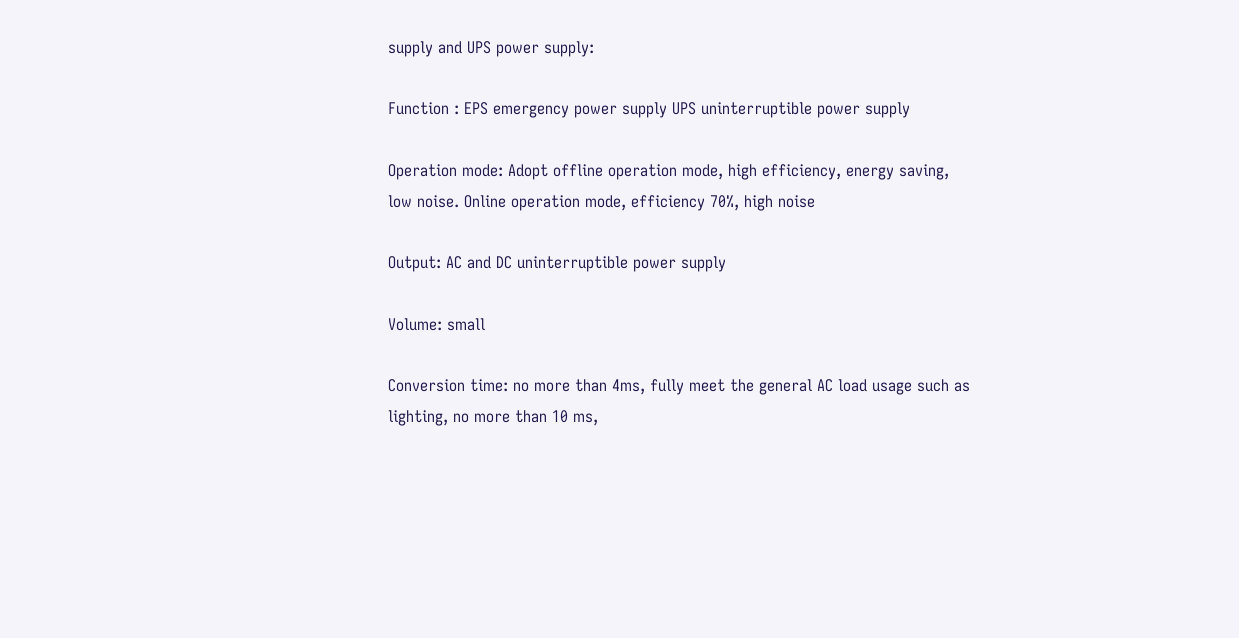supply and UPS power supply:

Function : EPS emergency power supply UPS uninterruptible power supply

Operation mode: Adopt offline operation mode, high efficiency, energy saving, low noise. Online operation mode, efficiency 70%, high noise

Output: AC and DC uninterruptible power supply

Volume: small

Conversion time: no more than 4ms, fully meet the general AC load usage such as lighting, no more than 10 ms,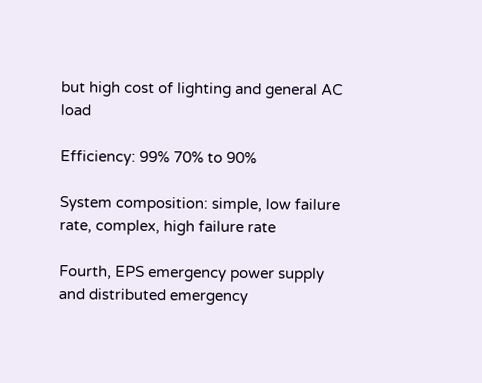but high cost of lighting and general AC load

Efficiency: 99% 70% to 90%

System composition: simple, low failure rate, complex, high failure rate

Fourth, EPS emergency power supply and distributed emergency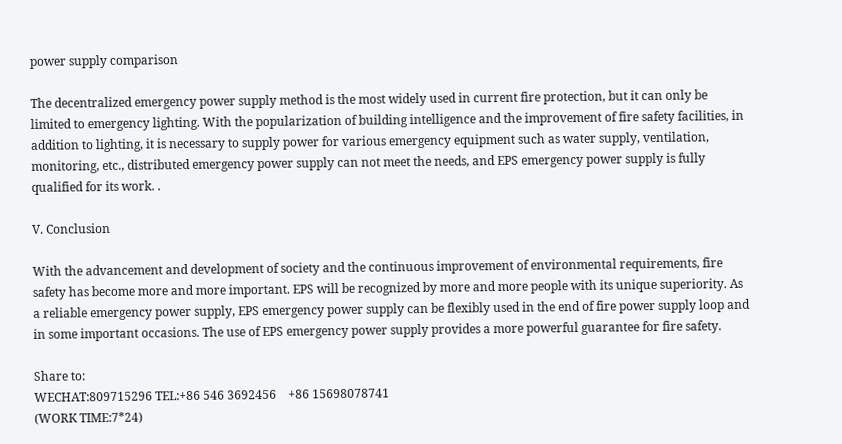power supply comparison

The decentralized emergency power supply method is the most widely used in current fire protection, but it can only be limited to emergency lighting. With the popularization of building intelligence and the improvement of fire safety facilities, in addition to lighting, it is necessary to supply power for various emergency equipment such as water supply, ventilation, monitoring, etc., distributed emergency power supply can not meet the needs, and EPS emergency power supply is fully qualified for its work. .

V. Conclusion

With the advancement and development of society and the continuous improvement of environmental requirements, fire safety has become more and more important. EPS will be recognized by more and more people with its unique superiority. As a reliable emergency power supply, EPS emergency power supply can be flexibly used in the end of fire power supply loop and in some important occasions. The use of EPS emergency power supply provides a more powerful guarantee for fire safety.

Share to:
WECHAT:809715296 TEL:+86 546 3692456    +86 15698078741
(WORK TIME:7*24)